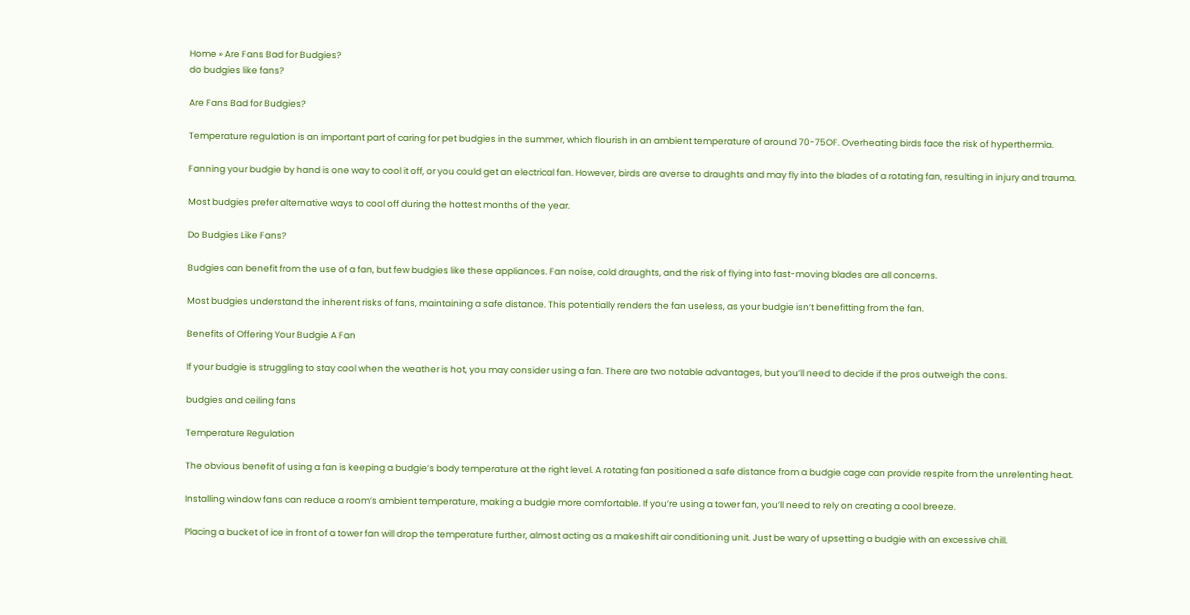Home » Are Fans Bad for Budgies?
do budgies like fans?

Are Fans Bad for Budgies?

Temperature regulation is an important part of caring for pet budgies in the summer, which flourish in an ambient temperature of around 70-75OF. Overheating birds face the risk of hyperthermia.

Fanning your budgie by hand is one way to cool it off, or you could get an electrical fan. However, birds are averse to draughts and may fly into the blades of a rotating fan, resulting in injury and trauma.

Most budgies prefer alternative ways to cool off during the hottest months of the year.

Do Budgies Like Fans?

Budgies can benefit from the use of a fan, but few budgies like these appliances. Fan noise, cold draughts, and the risk of flying into fast-moving blades are all concerns.

Most budgies understand the inherent risks of fans, maintaining a safe distance. This potentially renders the fan useless, as your budgie isn’t benefitting from the fan.

Benefits of Offering Your Budgie A Fan

If your budgie is struggling to stay cool when the weather is hot, you may consider using a fan. There are two notable advantages, but you’ll need to decide if the pros outweigh the cons.

budgies and ceiling fans

Temperature Regulation

The obvious benefit of using a fan is keeping a budgie’s body temperature at the right level. A rotating fan positioned a safe distance from a budgie cage can provide respite from the unrelenting heat.

Installing window fans can reduce a room’s ambient temperature, making a budgie more comfortable. If you’re using a tower fan, you’ll need to rely on creating a cool breeze.

Placing a bucket of ice in front of a tower fan will drop the temperature further, almost acting as a makeshift air conditioning unit. Just be wary of upsetting a budgie with an excessive chill.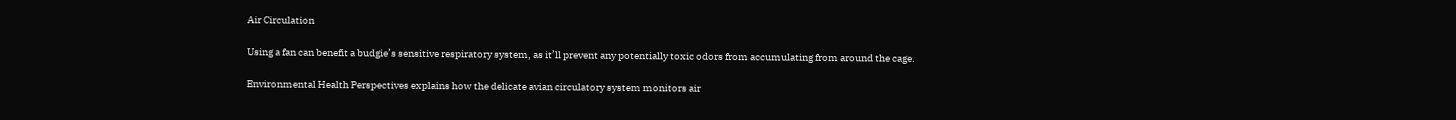Air Circulation

Using a fan can benefit a budgie’s sensitive respiratory system, as it’ll prevent any potentially toxic odors from accumulating from around the cage.

Environmental Health Perspectives explains how the delicate avian circulatory system monitors air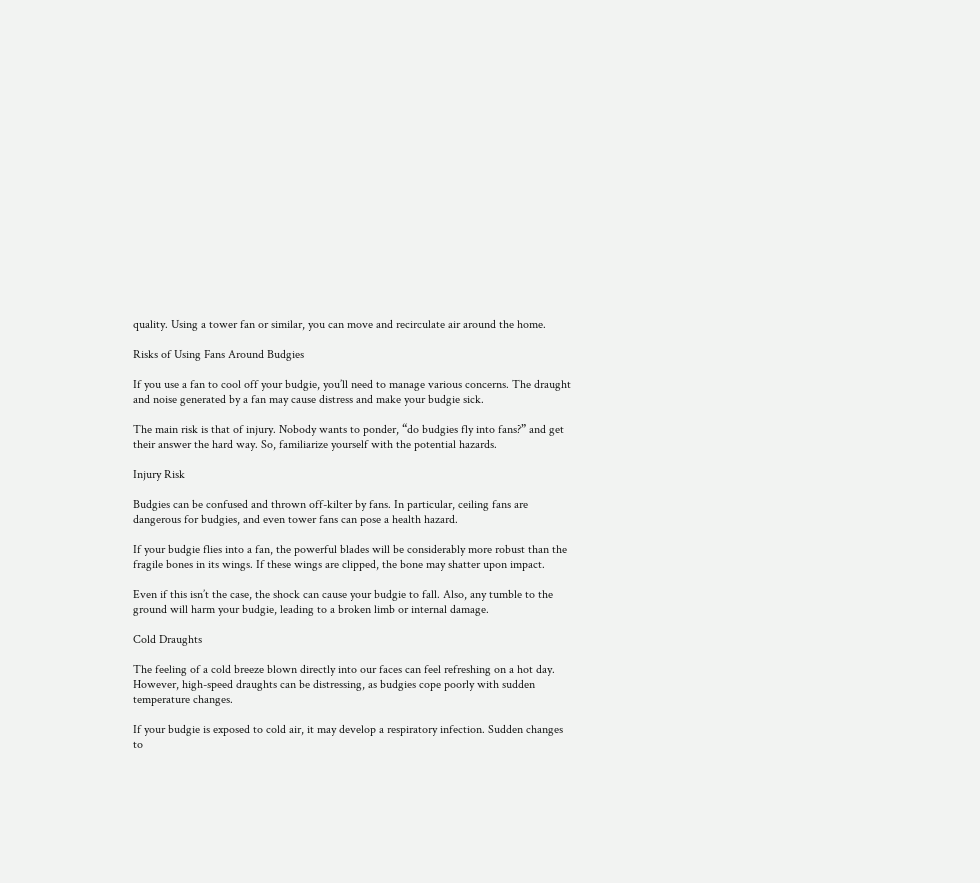quality. Using a tower fan or similar, you can move and recirculate air around the home.

Risks of Using Fans Around Budgies

If you use a fan to cool off your budgie, you’ll need to manage various concerns. The draught and noise generated by a fan may cause distress and make your budgie sick.

The main risk is that of injury. Nobody wants to ponder, “do budgies fly into fans?” and get their answer the hard way. So, familiarize yourself with the potential hazards.

Injury Risk

Budgies can be confused and thrown off-kilter by fans. In particular, ceiling fans are dangerous for budgies, and even tower fans can pose a health hazard.

If your budgie flies into a fan, the powerful blades will be considerably more robust than the fragile bones in its wings. If these wings are clipped, the bone may shatter upon impact.

Even if this isn’t the case, the shock can cause your budgie to fall. Also, any tumble to the ground will harm your budgie, leading to a broken limb or internal damage.

Cold Draughts

The feeling of a cold breeze blown directly into our faces can feel refreshing on a hot day. However, high-speed draughts can be distressing, as budgies cope poorly with sudden temperature changes.

If your budgie is exposed to cold air, it may develop a respiratory infection. Sudden changes to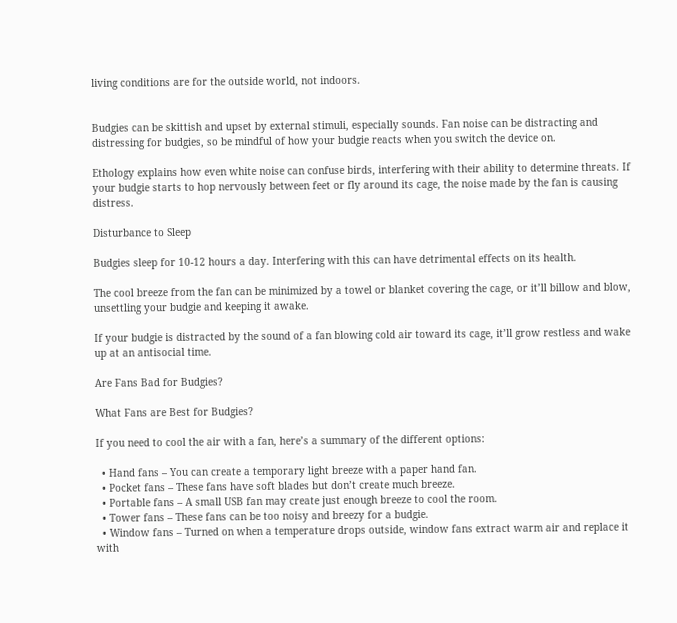living conditions are for the outside world, not indoors.


Budgies can be skittish and upset by external stimuli, especially sounds. Fan noise can be distracting and distressing for budgies, so be mindful of how your budgie reacts when you switch the device on.

Ethology explains how even white noise can confuse birds, interfering with their ability to determine threats. If your budgie starts to hop nervously between feet or fly around its cage, the noise made by the fan is causing distress.

Disturbance to Sleep

Budgies sleep for 10-12 hours a day. Interfering with this can have detrimental effects on its health.

The cool breeze from the fan can be minimized by a towel or blanket covering the cage, or it’ll billow and blow, unsettling your budgie and keeping it awake.

If your budgie is distracted by the sound of a fan blowing cold air toward its cage, it’ll grow restless and wake up at an antisocial time.

Are Fans Bad for Budgies?

What Fans are Best for Budgies?

If you need to cool the air with a fan, here’s a summary of the different options:

  • Hand fans – You can create a temporary light breeze with a paper hand fan.
  • Pocket fans – These fans have soft blades but don’t create much breeze.
  • Portable fans – A small USB fan may create just enough breeze to cool the room.
  • Tower fans – These fans can be too noisy and breezy for a budgie.
  • Window fans – Turned on when a temperature drops outside, window fans extract warm air and replace it with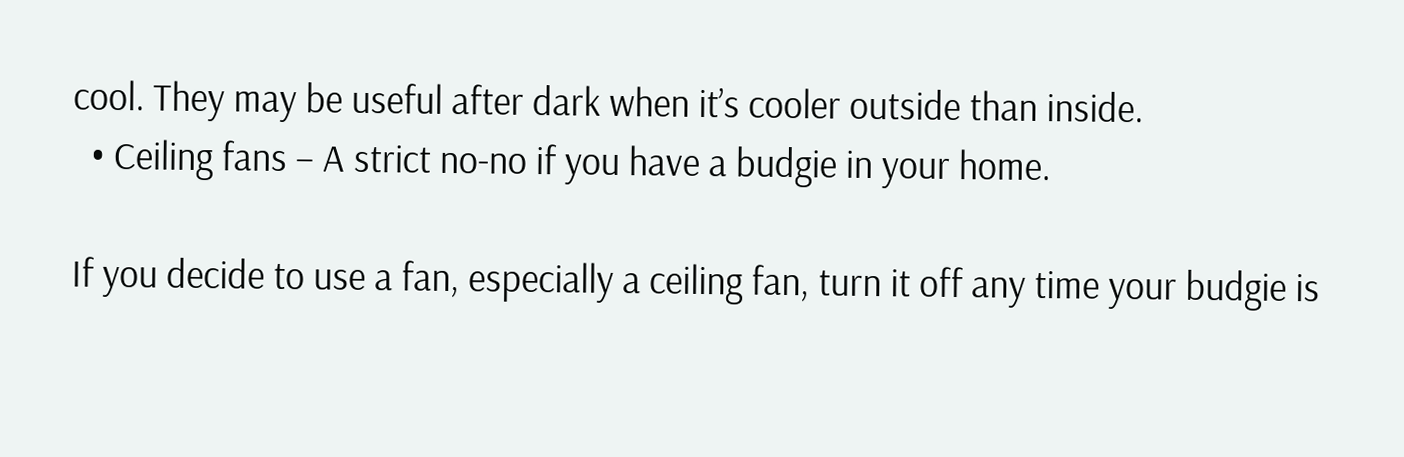cool. They may be useful after dark when it’s cooler outside than inside.
  • Ceiling fans – A strict no-no if you have a budgie in your home.

If you decide to use a fan, especially a ceiling fan, turn it off any time your budgie is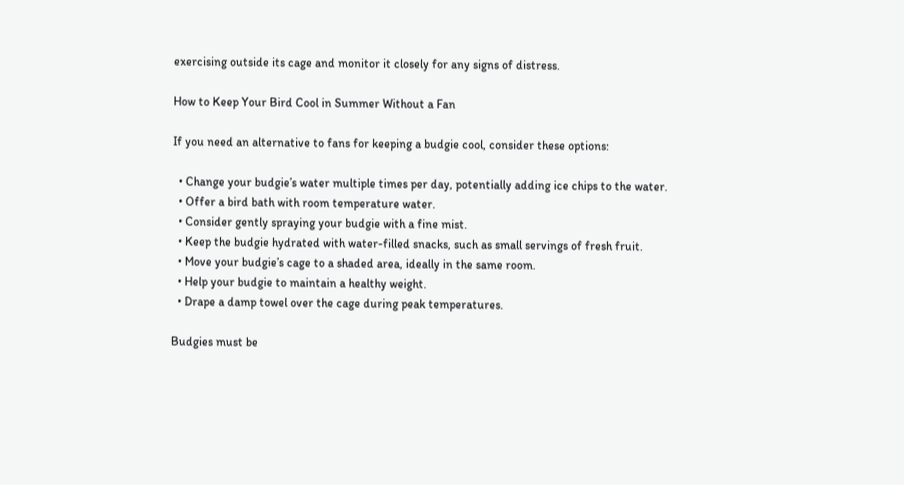exercising outside its cage and monitor it closely for any signs of distress.

How to Keep Your Bird Cool in Summer Without a Fan

If you need an alternative to fans for keeping a budgie cool, consider these options:

  • Change your budgie’s water multiple times per day, potentially adding ice chips to the water.
  • Offer a bird bath with room temperature water.
  • Consider gently spraying your budgie with a fine mist.
  • Keep the budgie hydrated with water-filled snacks, such as small servings of fresh fruit.
  • Move your budgie’s cage to a shaded area, ideally in the same room.
  • Help your budgie to maintain a healthy weight.
  • Drape a damp towel over the cage during peak temperatures.

Budgies must be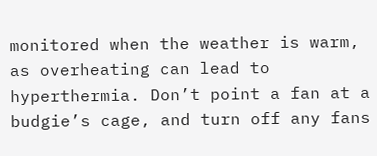monitored when the weather is warm, as overheating can lead to hyperthermia. Don’t point a fan at a budgie’s cage, and turn off any fans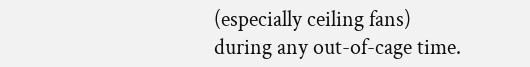(especially ceiling fans) during any out-of-cage time.